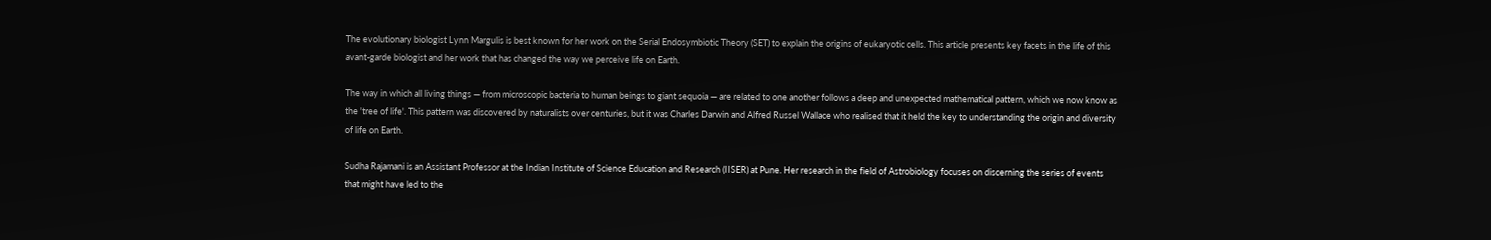The evolutionary biologist Lynn Margulis is best known for her work on the Serial Endosymbiotic Theory (SET) to explain the origins of eukaryotic cells. This article presents key facets in the life of this avant-garde biologist and her work that has changed the way we perceive life on Earth.

The way in which all living things — from microscopic bacteria to human beings to giant sequoia — are related to one another follows a deep and unexpected mathematical pattern, which we now know as the 'tree of life'. This pattern was discovered by naturalists over centuries, but it was Charles Darwin and Alfred Russel Wallace who realised that it held the key to understanding the origin and diversity of life on Earth.

Sudha Rajamani is an Assistant Professor at the Indian Institute of Science Education and Research (IISER) at Pune. Her research in the field of Astrobiology focuses on discerning the series of events that might have led to the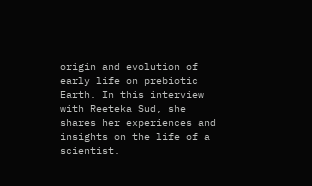origin and evolution of early life on prebiotic Earth. In this interview with Reeteka Sud, she shares her experiences and insights on the life of a scientist.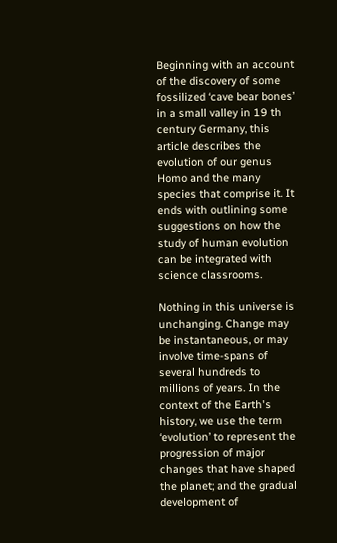Beginning with an account of the discovery of some fossilized ‘cave bear bones’ in a small valley in 19 th century Germany, this article describes the evolution of our genus Homo and the many species that comprise it. It ends with outlining some suggestions on how the study of human evolution can be integrated with science classrooms.

Nothing in this universe is unchanging. Change may be instantaneous, or may involve time-spans of several hundreds to millions of years. In the context of the Earth's history, we use the term ‘evolution’ to represent the progression of major changes that have shaped the planet; and the gradual development of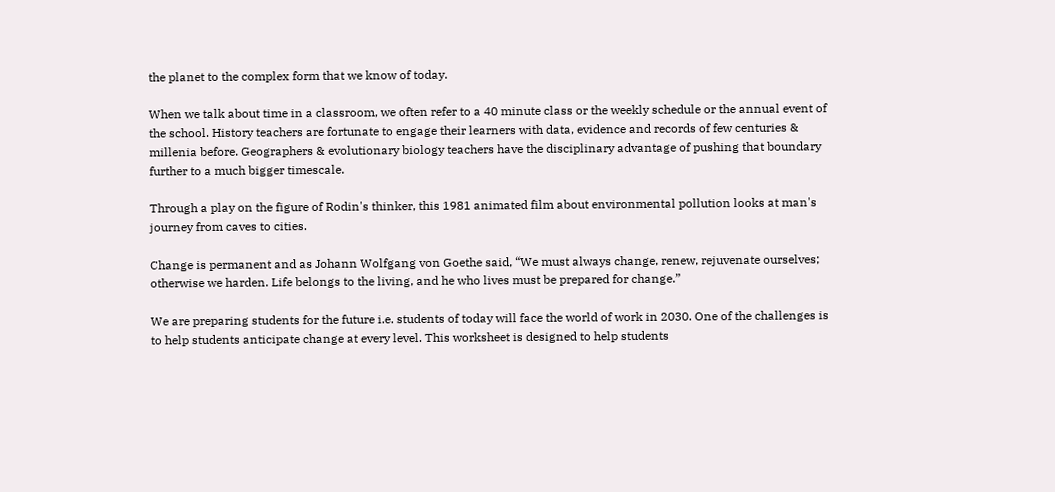the planet to the complex form that we know of today.

When we talk about time in a classroom, we often refer to a 40 minute class or the weekly schedule or the annual event of the school. History teachers are fortunate to engage their learners with data, evidence and records of few centuries & millenia before. Geographers & evolutionary biology teachers have the disciplinary advantage of pushing that boundary further to a much bigger timescale.

Through a play on the figure of Rodin's thinker, this 1981 animated film about environmental pollution looks at man's journey from caves to cities.

Change is permanent and as Johann Wolfgang von Goethe said, “We must always change, renew, rejuvenate ourselves; otherwise we harden. Life belongs to the living, and he who lives must be prepared for change.”

We are preparing students for the future i.e. students of today will face the world of work in 2030. One of the challenges is to help students anticipate change at every level. This worksheet is designed to help students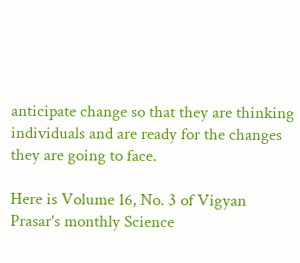anticipate change so that they are thinking individuals and are ready for the changes they are going to face.

Here is Volume 16, No. 3 of Vigyan Prasar's monthly Science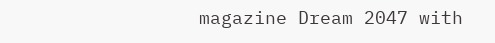magazine Dream 2047 with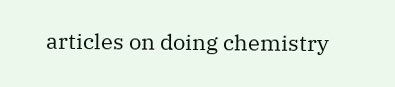articles on doing chemistry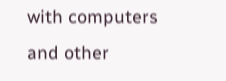with computers and other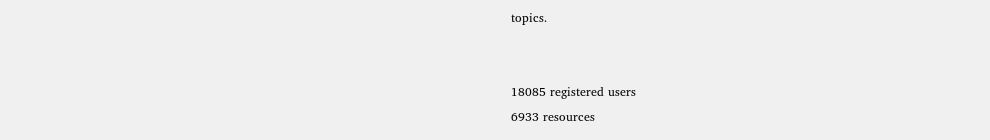topics.


18085 registered users
6933 resources